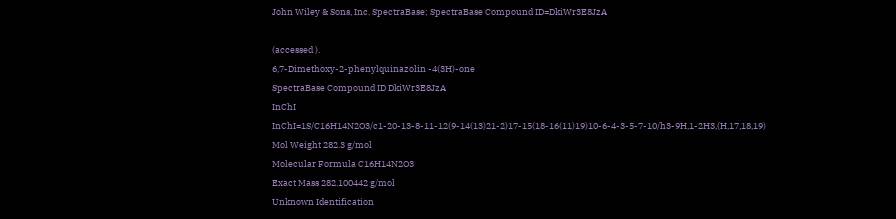John Wiley & Sons, Inc. SpectraBase; SpectraBase Compound ID=DkiWr3E8JzA

(accessed ).
6,7-Dimethoxy-2-phenylquinazolin -4(3H)-one
SpectraBase Compound ID DkiWr3E8JzA
InChI InChI=1S/C16H14N2O3/c1-20-13-8-11-12(9-14(13)21-2)17-15(18-16(11)19)10-6-4-3-5-7-10/h3-9H,1-2H3,(H,17,18,19)
Mol Weight 282.3 g/mol
Molecular Formula C16H14N2O3
Exact Mass 282.100442 g/mol
Unknown Identification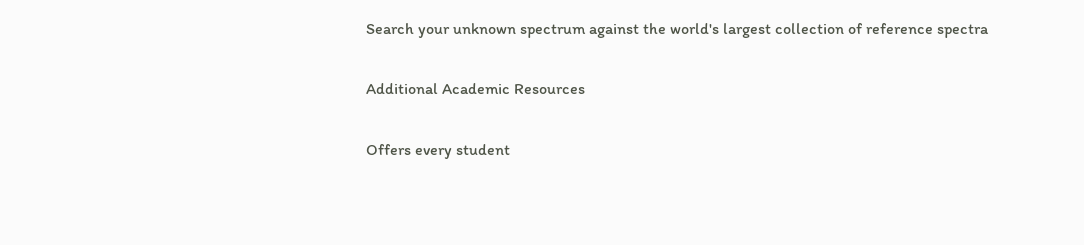Search your unknown spectrum against the world's largest collection of reference spectra

Additional Academic Resources

Offers every student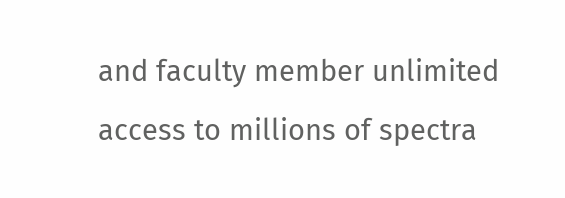and faculty member unlimited access to millions of spectra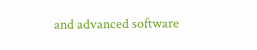and advanced software